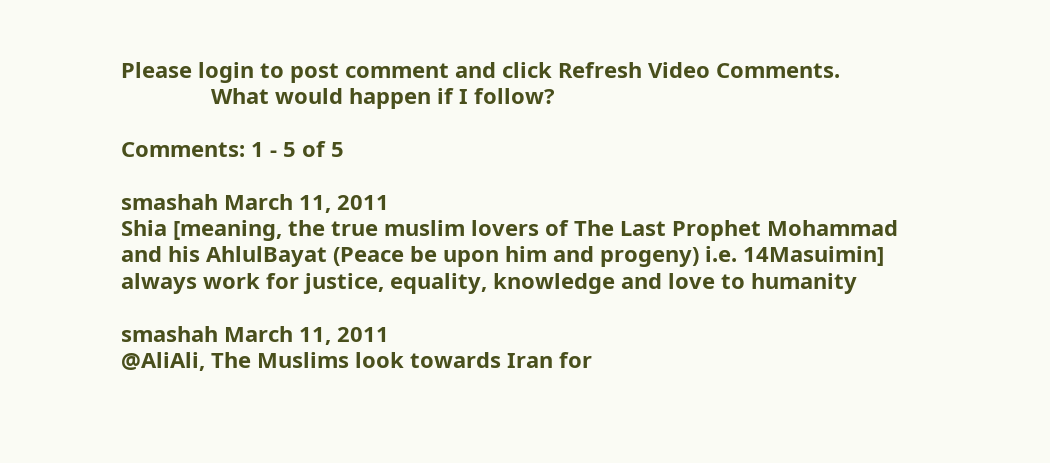Please login to post comment and click Refresh Video Comments.
               What would happen if I follow?

Comments: 1 - 5 of 5

smashah March 11, 2011
Shia [meaning, the true muslim lovers of The Last Prophet Mohammad and his AhlulBayat (Peace be upon him and progeny) i.e. 14Masuimin] always work for justice, equality, knowledge and love to humanity

smashah March 11, 2011
@AliAli, The Muslims look towards Iran for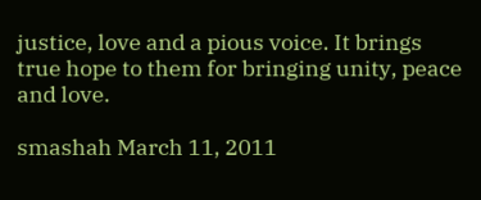justice, love and a pious voice. It brings true hope to them for bringing unity, peace and love.

smashah March 11, 2011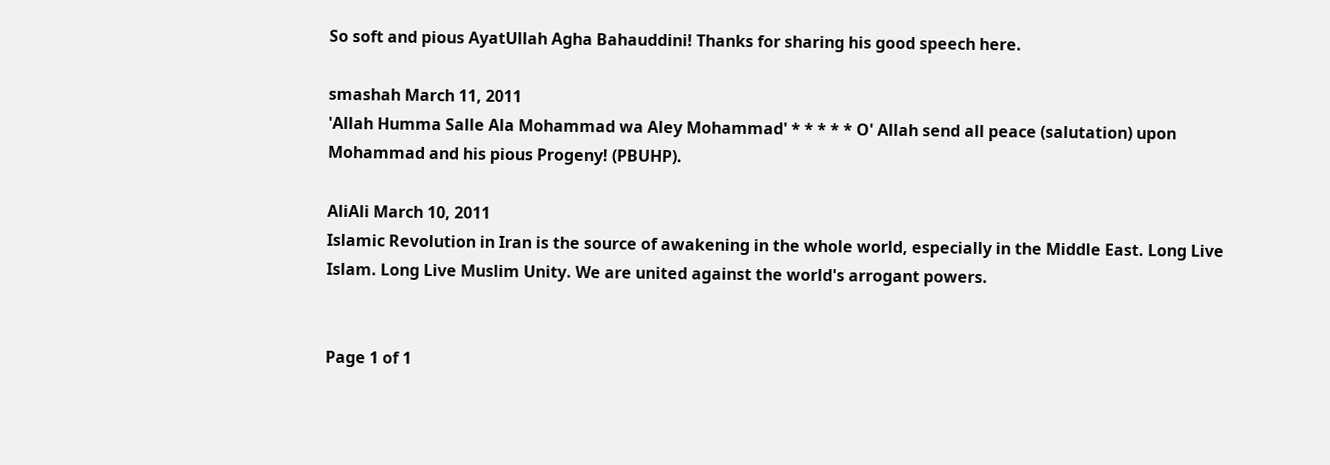So soft and pious AyatUllah Agha Bahauddini! Thanks for sharing his good speech here.

smashah March 11, 2011
'Allah Humma Salle Ala Mohammad wa Aley Mohammad' * * * * * O' Allah send all peace (salutation) upon Mohammad and his pious Progeny! (PBUHP).

AliAli March 10, 2011
Islamic Revolution in Iran is the source of awakening in the whole world, especially in the Middle East. Long Live Islam. Long Live Muslim Unity. We are united against the world's arrogant powers.


Page 1 of 1